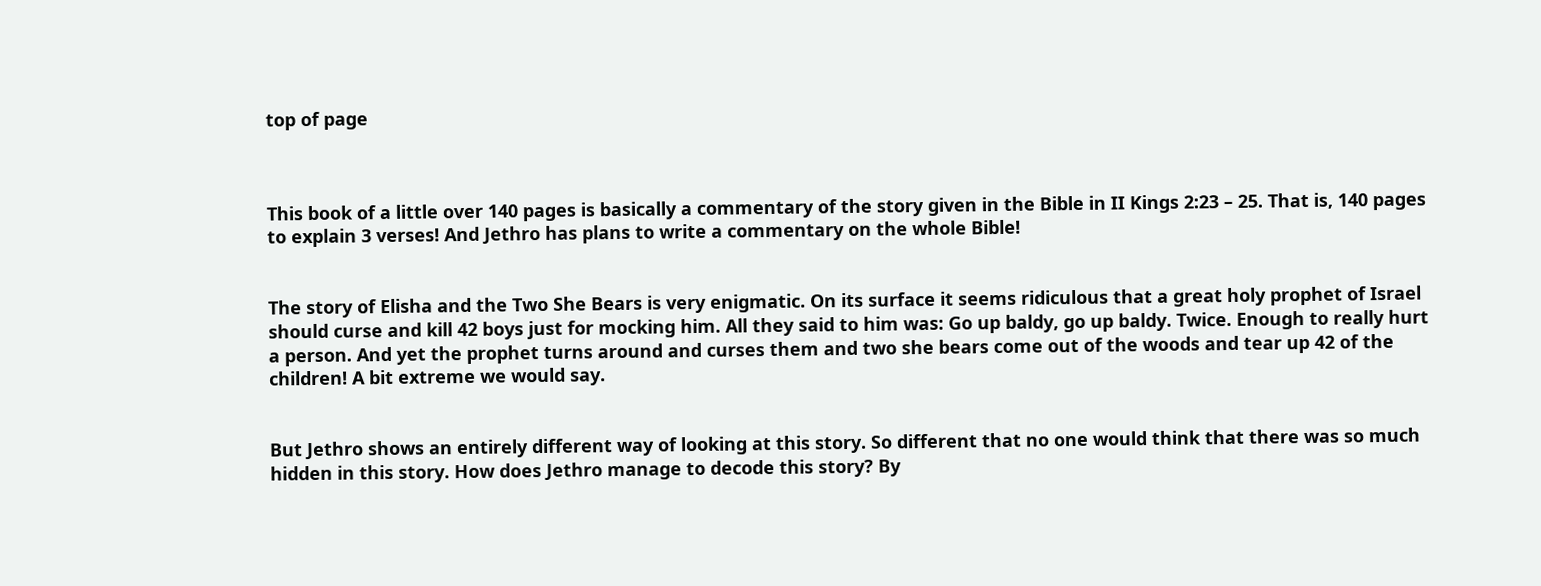top of page



This book of a little over 140 pages is basically a commentary of the story given in the Bible in II Kings 2:23 – 25. That is, 140 pages to explain 3 verses! And Jethro has plans to write a commentary on the whole Bible!


The story of Elisha and the Two She Bears is very enigmatic. On its surface it seems ridiculous that a great holy prophet of Israel should curse and kill 42 boys just for mocking him. All they said to him was: Go up baldy, go up baldy. Twice. Enough to really hurt a person. And yet the prophet turns around and curses them and two she bears come out of the woods and tear up 42 of the children! A bit extreme we would say.


But Jethro shows an entirely different way of looking at this story. So different that no one would think that there was so much hidden in this story. How does Jethro manage to decode this story? By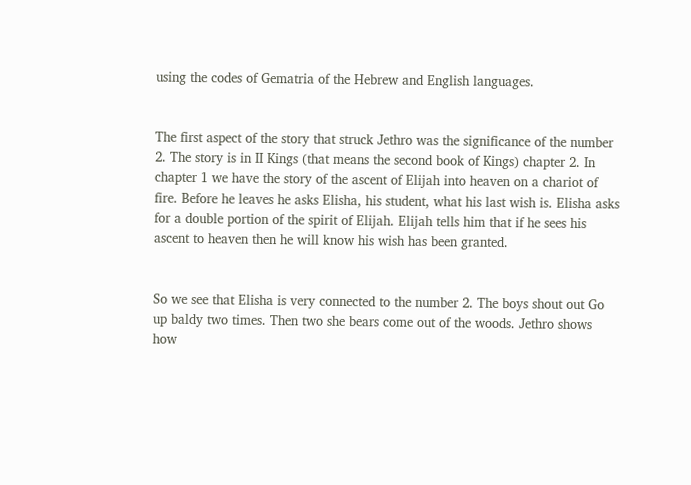using the codes of Gematria of the Hebrew and English languages.


The first aspect of the story that struck Jethro was the significance of the number 2. The story is in II Kings (that means the second book of Kings) chapter 2. In chapter 1 we have the story of the ascent of Elijah into heaven on a chariot of fire. Before he leaves he asks Elisha, his student, what his last wish is. Elisha asks for a double portion of the spirit of Elijah. Elijah tells him that if he sees his ascent to heaven then he will know his wish has been granted.


So we see that Elisha is very connected to the number 2. The boys shout out Go up baldy two times. Then two she bears come out of the woods. Jethro shows how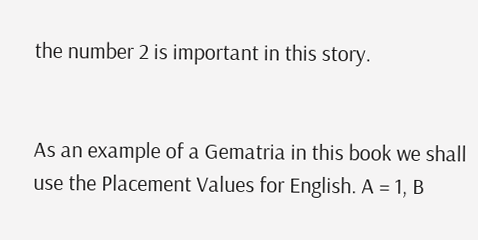the number 2 is important in this story.


As an example of a Gematria in this book we shall use the Placement Values for English. A = 1, B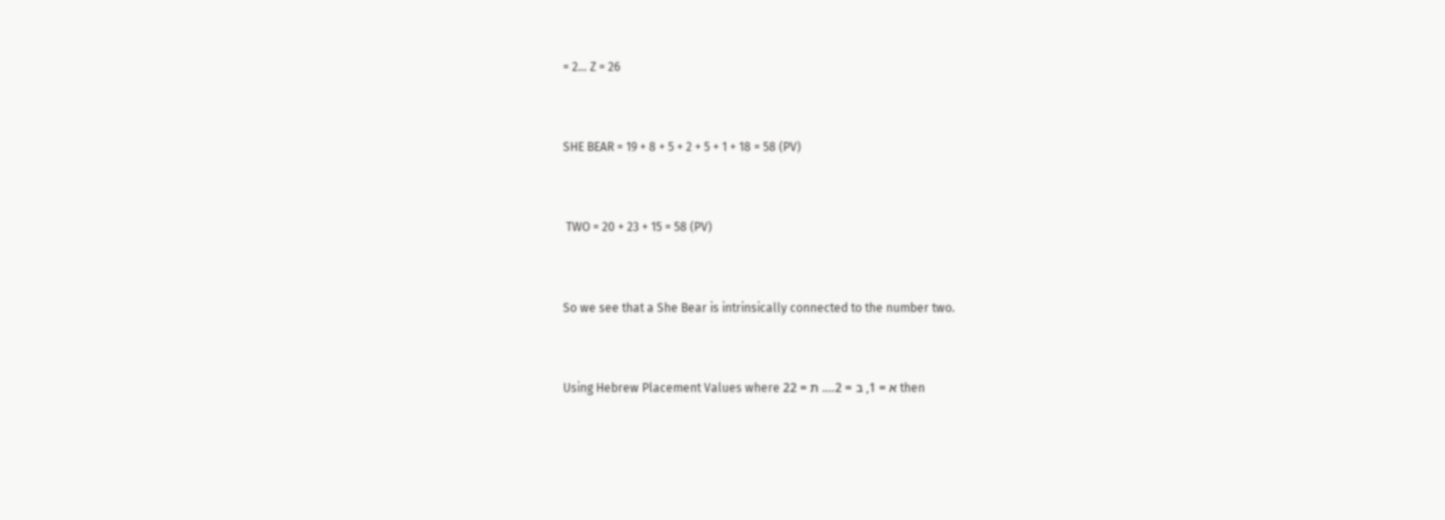= 2… Z = 26


SHE BEAR = 19 + 8 + 5 + 2 + 5 + 1 + 18 = 58 (PV)


 TWO = 20 + 23 + 15 = 58 (PV)


So we see that a She Bear is intrinsically connected to the number two.


Using Hebrew Placement Values where א = 1, ב = 2…. ת = 22 then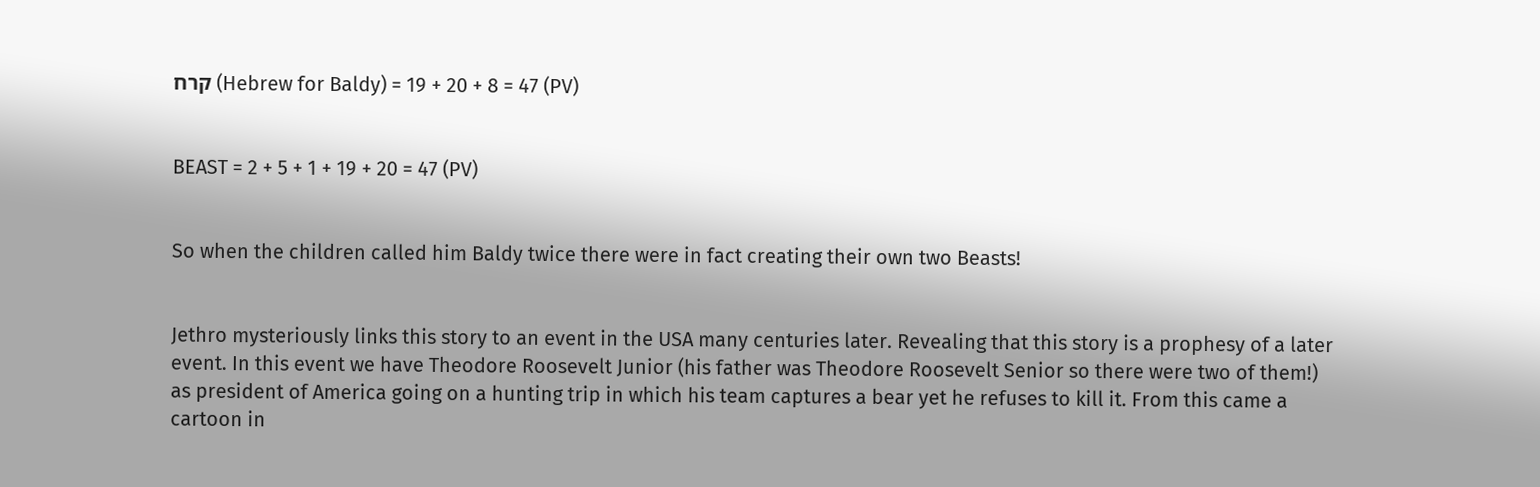קרח (Hebrew for Baldy) = 19 + 20 + 8 = 47 (PV)


BEAST = 2 + 5 + 1 + 19 + 20 = 47 (PV)


So when the children called him Baldy twice there were in fact creating their own two Beasts!


Jethro mysteriously links this story to an event in the USA many centuries later. Revealing that this story is a prophesy of a later event. In this event we have Theodore Roosevelt Junior (his father was Theodore Roosevelt Senior so there were two of them!) as president of America going on a hunting trip in which his team captures a bear yet he refuses to kill it. From this came a cartoon in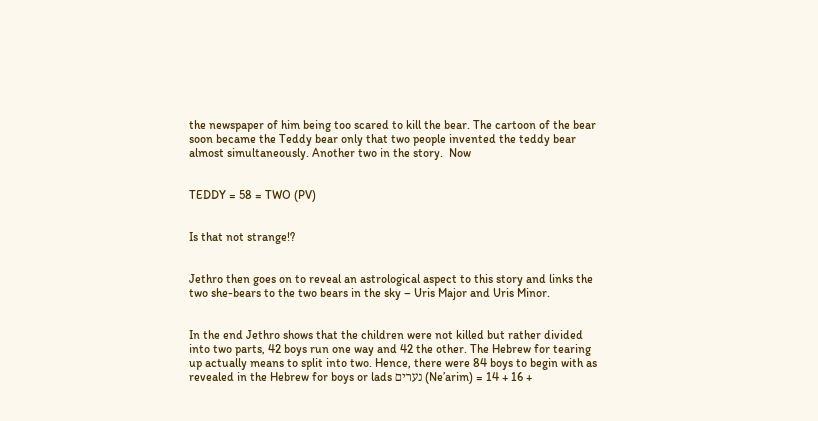the newspaper of him being too scared to kill the bear. The cartoon of the bear soon became the Teddy bear only that two people invented the teddy bear almost simultaneously. Another two in the story.  Now


TEDDY = 58 = TWO (PV)


Is that not strange!?


Jethro then goes on to reveal an astrological aspect to this story and links the two she-bears to the two bears in the sky – Uris Major and Uris Minor.


In the end Jethro shows that the children were not killed but rather divided into two parts, 42 boys run one way and 42 the other. The Hebrew for tearing up actually means to split into two. Hence, there were 84 boys to begin with as revealed in the Hebrew for boys or lads נערים (Ne’arim) = 14 + 16 +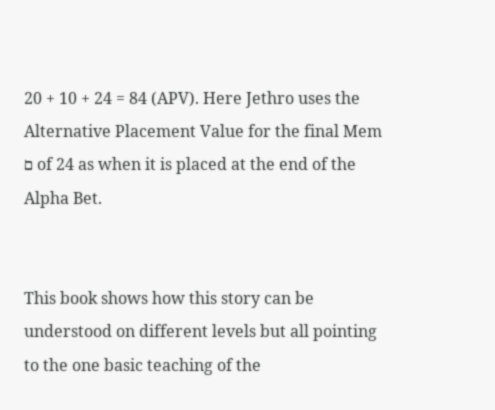20 + 10 + 24 = 84 (APV). Here Jethro uses the Alternative Placement Value for the final Mem ם of 24 as when it is placed at the end of the Alpha Bet.


This book shows how this story can be understood on different levels but all pointing to the one basic teaching of the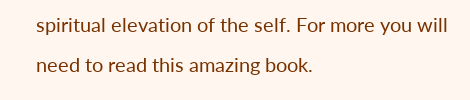spiritual elevation of the self. For more you will need to read this amazing book.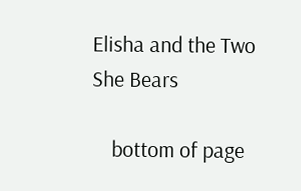Elisha and the Two She Bears

    bottom of page